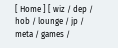[ Home ] [ wiz / dep / hob / lounge / jp / meta / games /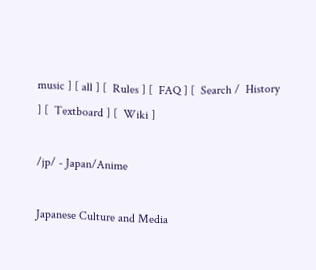music ] [ all ] [  Rules ] [  FAQ ] [  Search /  History ] [  Textboard ] [  Wiki ]

/jp/ - Japan/Anime

Japanese Culture and Media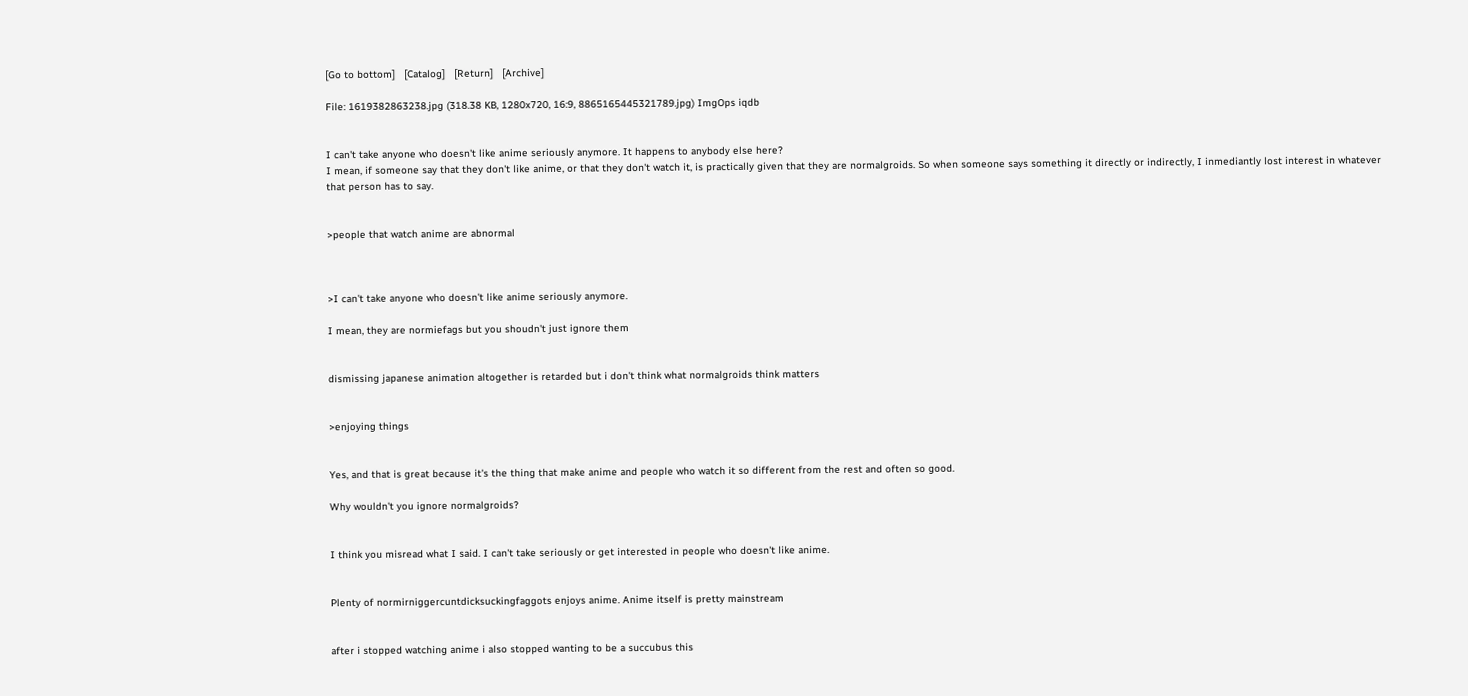[Go to bottom]   [Catalog]   [Return]   [Archive]

File: 1619382863238.jpg (318.38 KB, 1280x720, 16:9, 8865165445321789.jpg) ImgOps iqdb


I can't take anyone who doesn't like anime seriously anymore. It happens to anybody else here?
I mean, if someone say that they don't like anime, or that they don't watch it, is practically given that they are normalgroids. So when someone says something it directly or indirectly, I inmediantly lost interest in whatever that person has to say.


>people that watch anime are abnormal



>I can't take anyone who doesn't like anime seriously anymore.

I mean, they are normiefags but you shoudn't just ignore them


dismissing japanese animation altogether is retarded but i don't think what normalgroids think matters


>enjoying things


Yes, and that is great because it's the thing that make anime and people who watch it so different from the rest and often so good.

Why wouldn't you ignore normalgroids?


I think you misread what I said. I can't take seriously or get interested in people who doesn't like anime.


Plenty of normirniggercuntdicksuckingfaggots enjoys anime. Anime itself is pretty mainstream


after i stopped watching anime i also stopped wanting to be a succubus this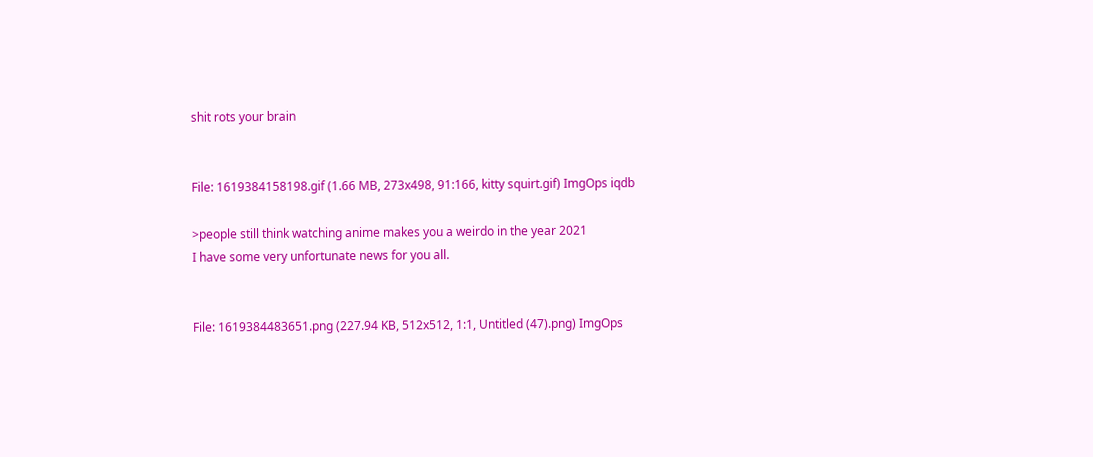shit rots your brain


File: 1619384158198.gif (1.66 MB, 273x498, 91:166, kitty squirt.gif) ImgOps iqdb

>people still think watching anime makes you a weirdo in the year 2021
I have some very unfortunate news for you all.


File: 1619384483651.png (227.94 KB, 512x512, 1:1, Untitled (47).png) ImgOps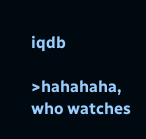iqdb

>hahahaha, who watches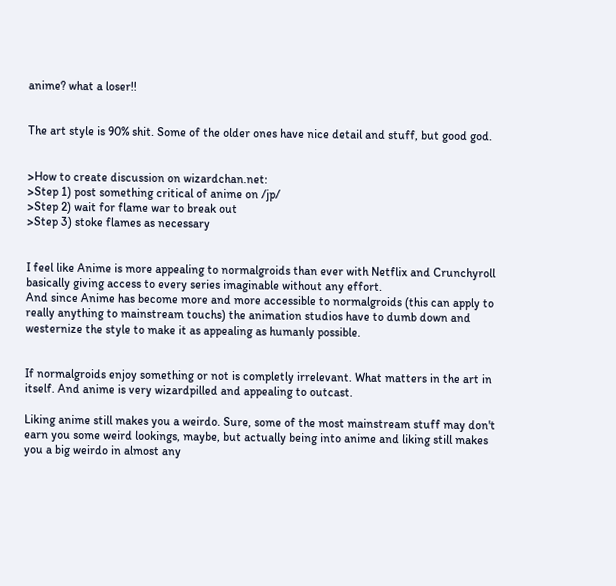anime? what a loser!!


The art style is 90% shit. Some of the older ones have nice detail and stuff, but good god.


>How to create discussion on wizardchan.net:
>Step 1) post something critical of anime on /jp/
>Step 2) wait for flame war to break out
>Step 3) stoke flames as necessary


I feel like Anime is more appealing to normalgroids than ever with Netflix and Crunchyroll basically giving access to every series imaginable without any effort.
And since Anime has become more and more accessible to normalgroids (this can apply to really anything to mainstream touchs) the animation studios have to dumb down and westernize the style to make it as appealing as humanly possible.


If normalgroids enjoy something or not is completly irrelevant. What matters in the art in itself. And anime is very wizardpilled and appealing to outcast.

Liking anime still makes you a weirdo. Sure, some of the most mainstream stuff may don't earn you some weird lookings, maybe, but actually being into anime and liking still makes you a big weirdo in almost any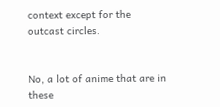context except for the outcast circles.


No, a lot of anime that are in these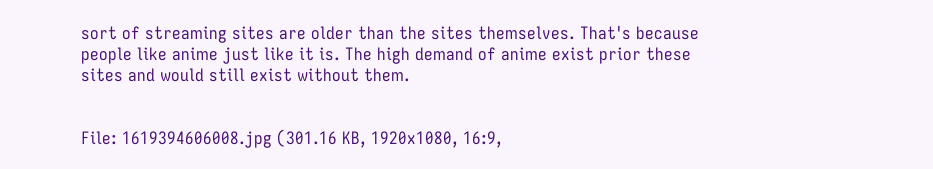sort of streaming sites are older than the sites themselves. That's because people like anime just like it is. The high demand of anime exist prior these sites and would still exist without them.


File: 1619394606008.jpg (301.16 KB, 1920x1080, 16:9,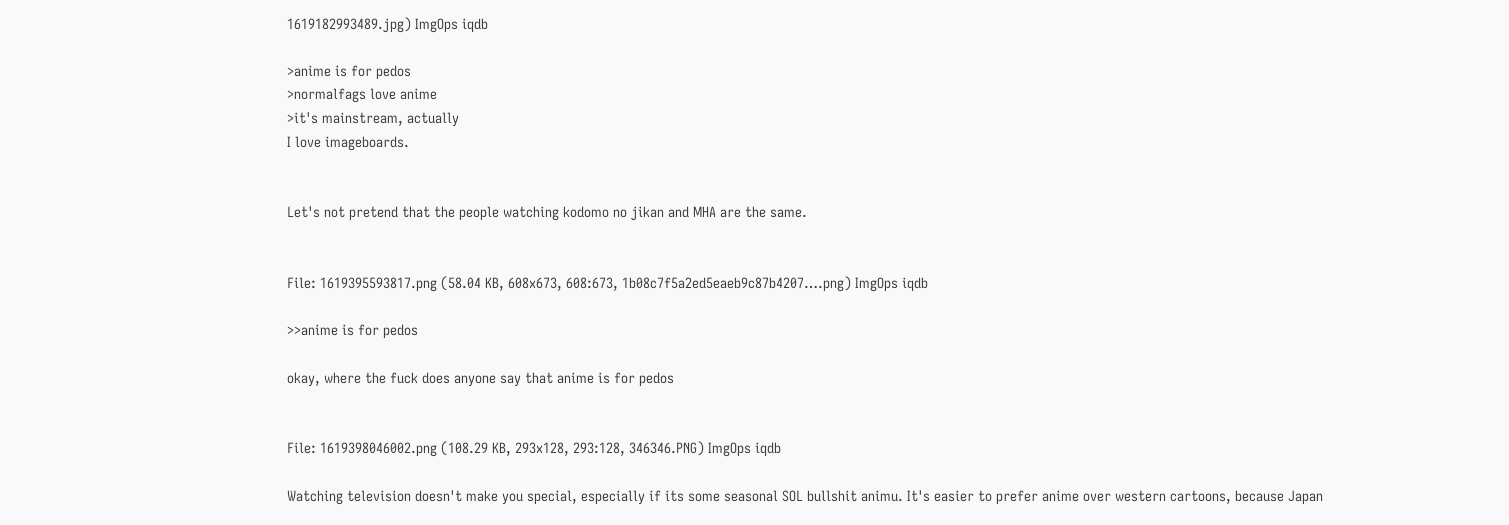1619182993489.jpg) ImgOps iqdb

>anime is for pedos
>normalfags love anime
>it's mainstream, actually
I love imageboards.


Let's not pretend that the people watching kodomo no jikan and MHA are the same.


File: 1619395593817.png (58.04 KB, 608x673, 608:673, 1b08c7f5a2ed5eaeb9c87b4207….png) ImgOps iqdb

>>anime is for pedos

okay, where the fuck does anyone say that anime is for pedos


File: 1619398046002.png (108.29 KB, 293x128, 293:128, 346346.PNG) ImgOps iqdb

Watching television doesn't make you special, especially if its some seasonal SOL bullshit animu. It's easier to prefer anime over western cartoons, because Japan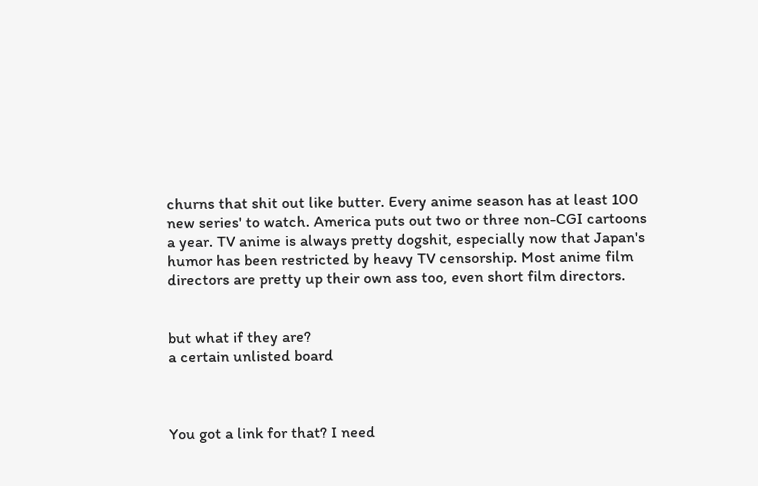churns that shit out like butter. Every anime season has at least 100 new series' to watch. America puts out two or three non-CGI cartoons a year. TV anime is always pretty dogshit, especially now that Japan's humor has been restricted by heavy TV censorship. Most anime film directors are pretty up their own ass too, even short film directors.


but what if they are?
a certain unlisted board



You got a link for that? I need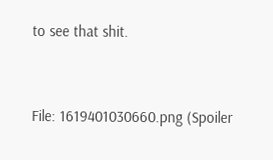to see that shit.


File: 1619401030660.png (Spoiler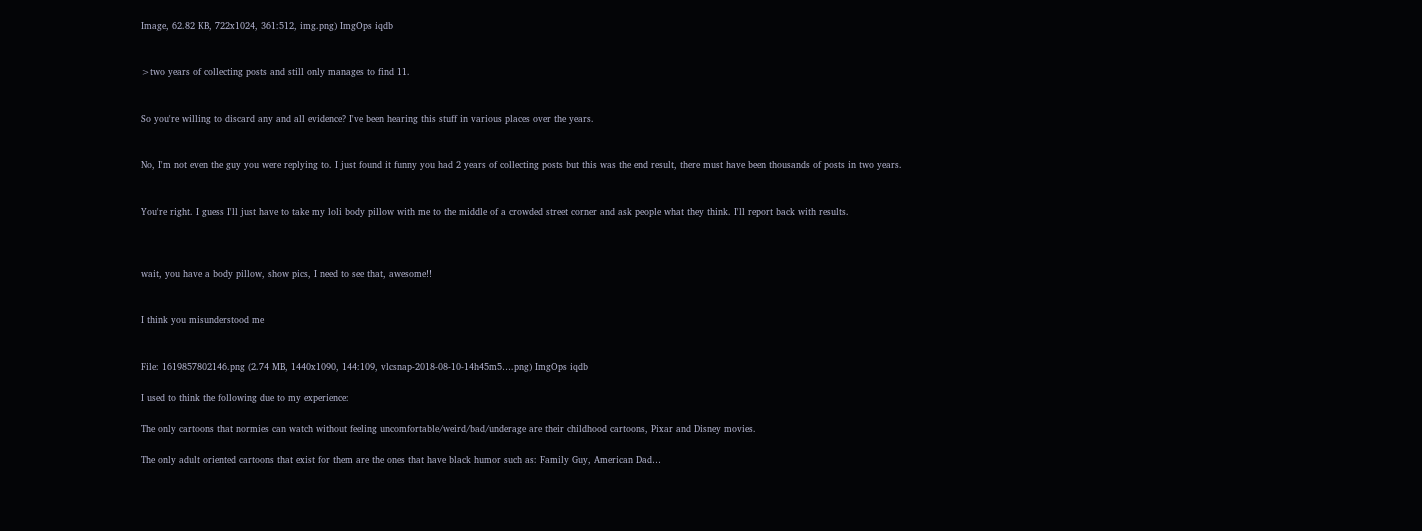Image, 62.82 KB, 722x1024, 361:512, img.png) ImgOps iqdb


>two years of collecting posts and still only manages to find 11.


So you're willing to discard any and all evidence? I've been hearing this stuff in various places over the years.


No, I'm not even the guy you were replying to. I just found it funny you had 2 years of collecting posts but this was the end result, there must have been thousands of posts in two years.


You're right. I guess I'll just have to take my loli body pillow with me to the middle of a crowded street corner and ask people what they think. I'll report back with results.



wait, you have a body pillow, show pics, I need to see that, awesome!!


I think you misunderstood me


File: 1619857802146.png (2.74 MB, 1440x1090, 144:109, vlcsnap-2018-08-10-14h45m5….png) ImgOps iqdb

I used to think the following due to my experience:

The only cartoons that normies can watch without feeling uncomfortable/weird/bad/underage are their childhood cartoons, Pixar and Disney movies.

The only adult oriented cartoons that exist for them are the ones that have black humor such as: Family Guy, American Dad…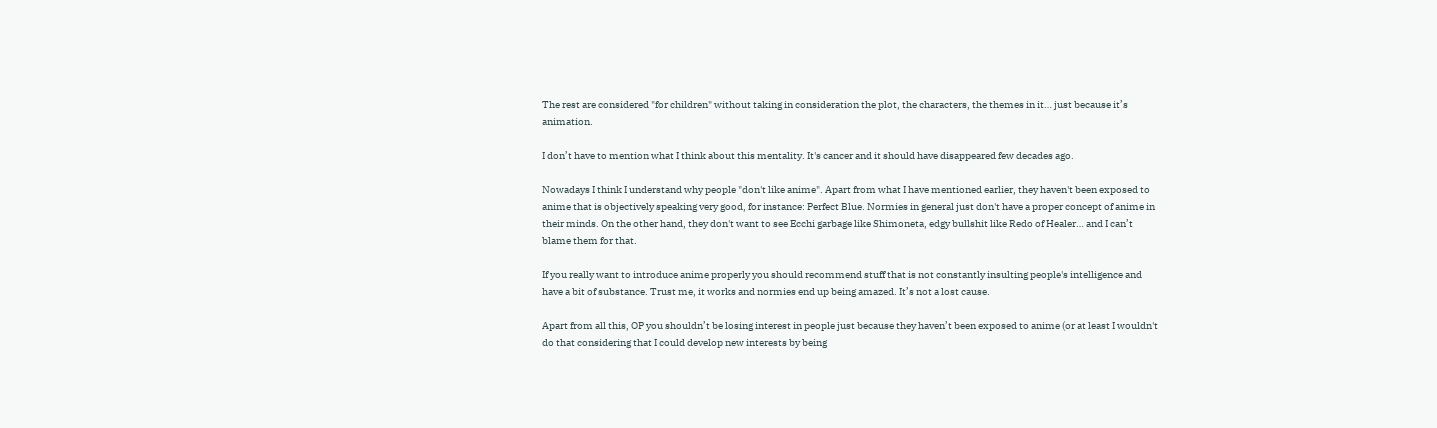The rest are considered "for children" without taking in consideration the plot, the characters, the themes in it… just because it’s animation.

I don’t have to mention what I think about this mentality. It's cancer and it should have disappeared few decades ago.

Nowadays I think I understand why people "don't like anime". Apart from what I have mentioned earlier, they haven't been exposed to anime that is objectively speaking very good, for instance: Perfect Blue. Normies in general just don't have a proper concept of anime in their minds. On the other hand, they don't want to see Ecchi garbage like Shimoneta, edgy bullshit like Redo of Healer… and I can’t blame them for that.

If you really want to introduce anime properly you should recommend stuff that is not constantly insulting people's intelligence and have a bit of substance. Trust me, it works and normies end up being amazed. It’s not a lost cause.

Apart from all this, OP you shouldn’t be losing interest in people just because they haven’t been exposed to anime (or at least I wouldn't do that considering that I could develop new interests by being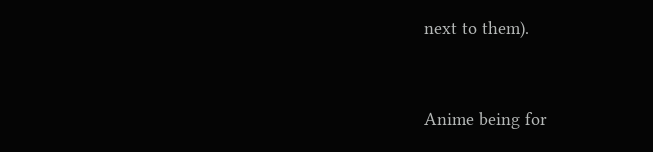next to them).


Anime being for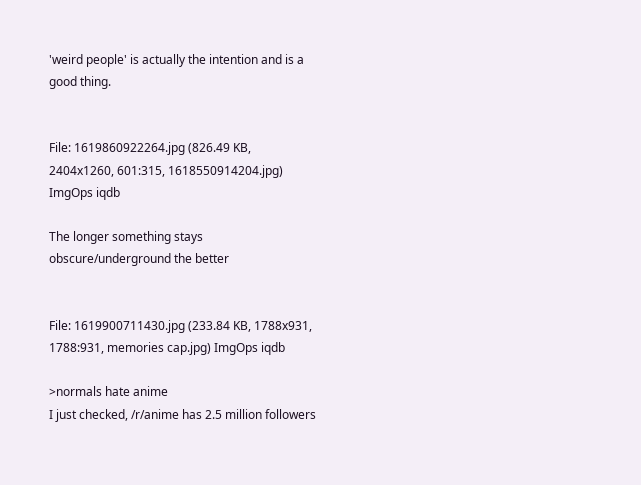'weird people' is actually the intention and is a good thing.


File: 1619860922264.jpg (826.49 KB, 2404x1260, 601:315, 1618550914204.jpg) ImgOps iqdb

The longer something stays obscure/underground the better


File: 1619900711430.jpg (233.84 KB, 1788x931, 1788:931, memories cap.jpg) ImgOps iqdb

>normals hate anime
I just checked, /r/anime has 2.5 million followers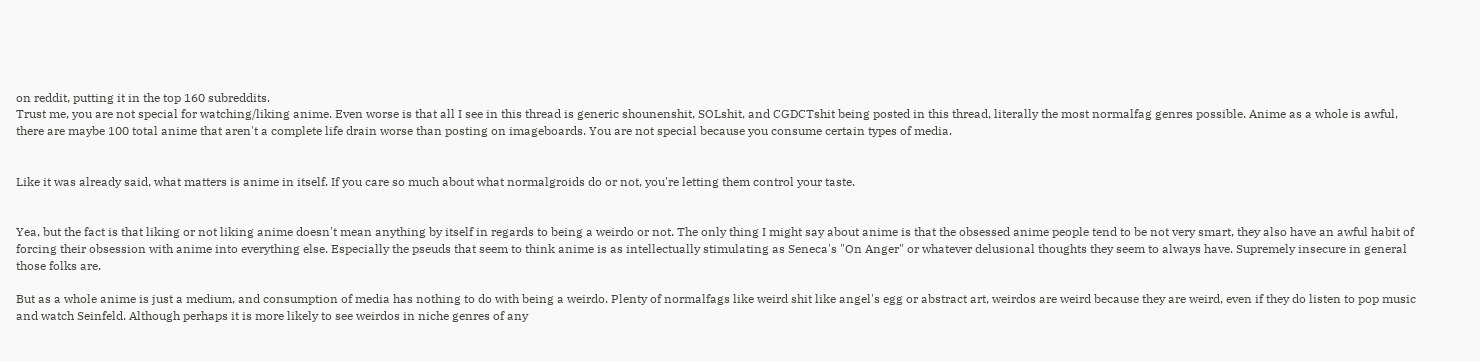on reddit, putting it in the top 160 subreddits.
Trust me, you are not special for watching/liking anime. Even worse is that all I see in this thread is generic shounenshit, SOLshit, and CGDCTshit being posted in this thread, literally the most normalfag genres possible. Anime as a whole is awful, there are maybe 100 total anime that aren't a complete life drain worse than posting on imageboards. You are not special because you consume certain types of media.


Like it was already said, what matters is anime in itself. If you care so much about what normalgroids do or not, you're letting them control your taste.


Yea, but the fact is that liking or not liking anime doesn't mean anything by itself in regards to being a weirdo or not. The only thing I might say about anime is that the obsessed anime people tend to be not very smart, they also have an awful habit of forcing their obsession with anime into everything else. Especially the pseuds that seem to think anime is as intellectually stimulating as Seneca's "On Anger" or whatever delusional thoughts they seem to always have. Supremely insecure in general those folks are.

But as a whole anime is just a medium, and consumption of media has nothing to do with being a weirdo. Plenty of normalfags like weird shit like angel's egg or abstract art, weirdos are weird because they are weird, even if they do listen to pop music and watch Seinfeld. Although perhaps it is more likely to see weirdos in niche genres of any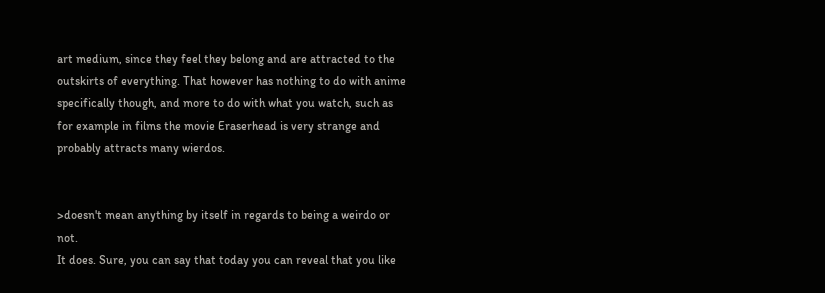art medium, since they feel they belong and are attracted to the outskirts of everything. That however has nothing to do with anime specifically though, and more to do with what you watch, such as for example in films the movie Eraserhead is very strange and probably attracts many wierdos.


>doesn't mean anything by itself in regards to being a weirdo or not.
It does. Sure, you can say that today you can reveal that you like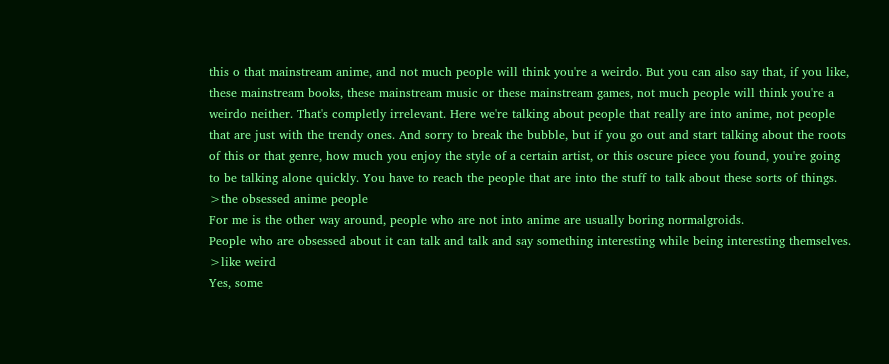this o that mainstream anime, and not much people will think you're a weirdo. But you can also say that, if you like, these mainstream books, these mainstream music or these mainstream games, not much people will think you're a weirdo neither. That's completly irrelevant. Here we're talking about people that really are into anime, not people that are just with the trendy ones. And sorry to break the bubble, but if you go out and start talking about the roots of this or that genre, how much you enjoy the style of a certain artist, or this oscure piece you found, you're going to be talking alone quickly. You have to reach the people that are into the stuff to talk about these sorts of things.
>the obsessed anime people
For me is the other way around, people who are not into anime are usually boring normalgroids.
People who are obsessed about it can talk and talk and say something interesting while being interesting themselves.
>like weird
Yes, some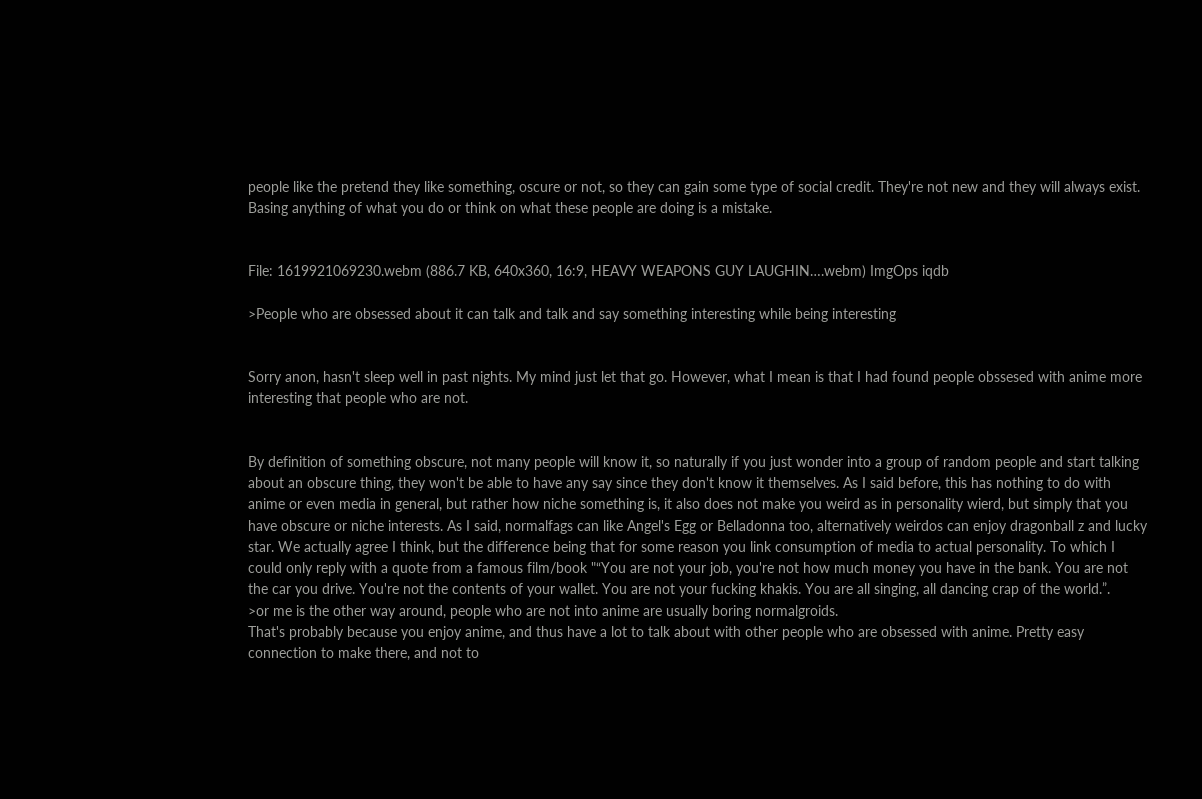people like the pretend they like something, oscure or not, so they can gain some type of social credit. They're not new and they will always exist. Basing anything of what you do or think on what these people are doing is a mistake.


File: 1619921069230.webm (886.7 KB, 640x360, 16:9, HEAVY WEAPONS GUY LAUGHIN….webm) ImgOps iqdb

>People who are obsessed about it can talk and talk and say something interesting while being interesting


Sorry anon, hasn't sleep well in past nights. My mind just let that go. However, what I mean is that I had found people obssesed with anime more interesting that people who are not.


By definition of something obscure, not many people will know it, so naturally if you just wonder into a group of random people and start talking about an obscure thing, they won't be able to have any say since they don't know it themselves. As I said before, this has nothing to do with anime or even media in general, but rather how niche something is, it also does not make you weird as in personality wierd, but simply that you have obscure or niche interests. As I said, normalfags can like Angel's Egg or Belladonna too, alternatively weirdos can enjoy dragonball z and lucky star. We actually agree I think, but the difference being that for some reason you link consumption of media to actual personality. To which I could only reply with a quote from a famous film/book "“You are not your job, you're not how much money you have in the bank. You are not the car you drive. You're not the contents of your wallet. You are not your fucking khakis. You are all singing, all dancing crap of the world.”.
>or me is the other way around, people who are not into anime are usually boring normalgroids.
That's probably because you enjoy anime, and thus have a lot to talk about with other people who are obsessed with anime. Pretty easy connection to make there, and not to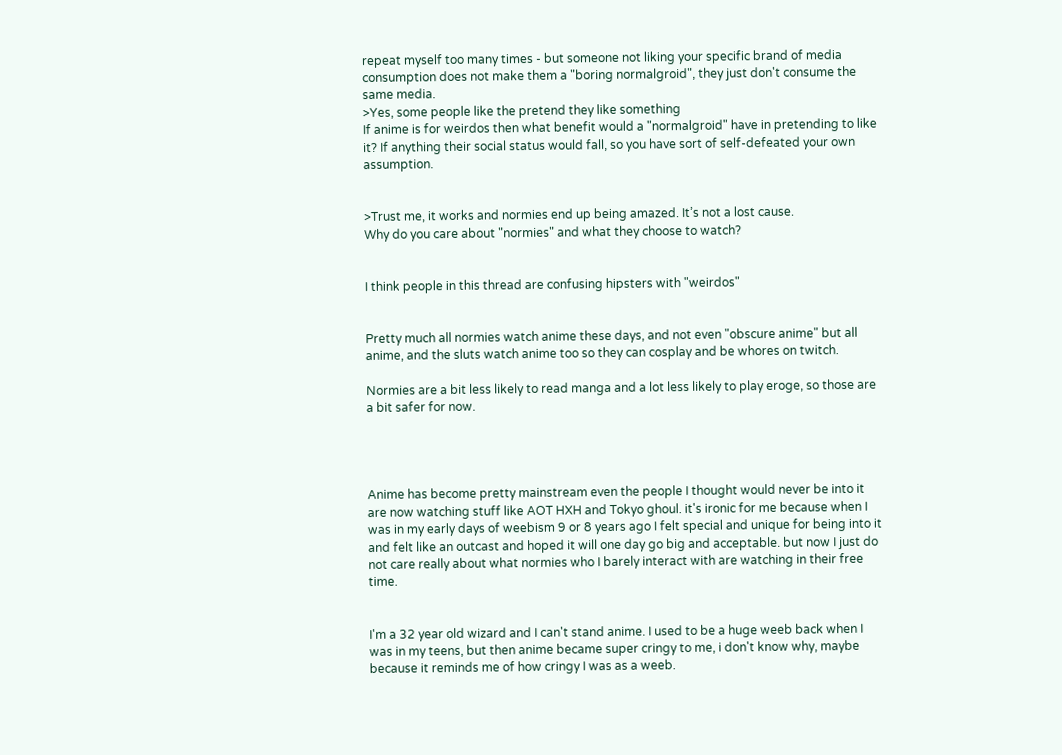repeat myself too many times - but someone not liking your specific brand of media consumption does not make them a "boring normalgroid", they just don't consume the same media.
>Yes, some people like the pretend they like something
If anime is for weirdos then what benefit would a "normalgroid" have in pretending to like it? If anything their social status would fall, so you have sort of self-defeated your own assumption.


>Trust me, it works and normies end up being amazed. It’s not a lost cause.
Why do you care about "normies" and what they choose to watch?


I think people in this thread are confusing hipsters with "weirdos"


Pretty much all normies watch anime these days, and not even "obscure anime" but all anime, and the sluts watch anime too so they can cosplay and be whores on twitch.

Normies are a bit less likely to read manga and a lot less likely to play eroge, so those are a bit safer for now.




Anime has become pretty mainstream even the people I thought would never be into it are now watching stuff like AOT HXH and Tokyo ghoul. it's ironic for me because when I was in my early days of weebism 9 or 8 years ago I felt special and unique for being into it and felt like an outcast and hoped it will one day go big and acceptable. but now I just do not care really about what normies who I barely interact with are watching in their free time.


I'm a 32 year old wizard and I can't stand anime. I used to be a huge weeb back when I was in my teens, but then anime became super cringy to me, i don't know why, maybe because it reminds me of how cringy I was as a weeb.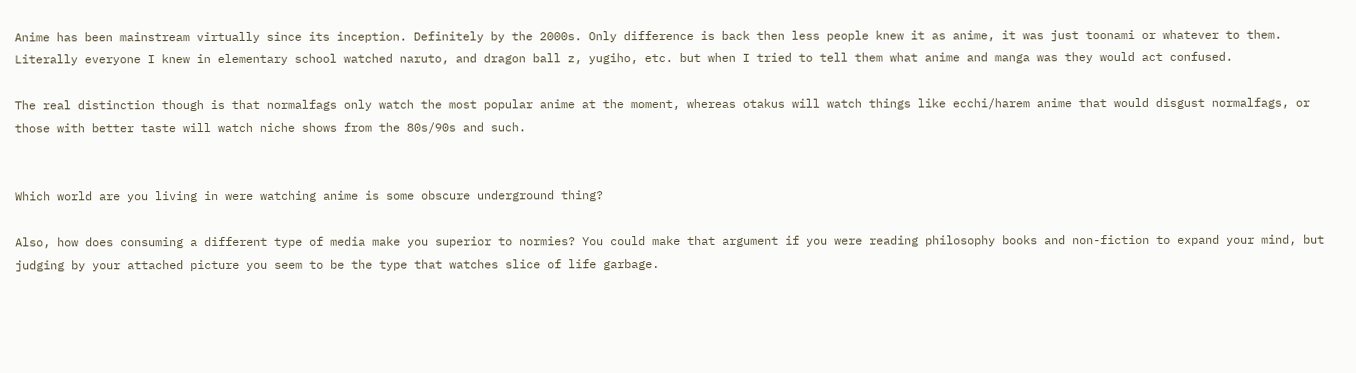Anime has been mainstream virtually since its inception. Definitely by the 2000s. Only difference is back then less people knew it as anime, it was just toonami or whatever to them. Literally everyone I knew in elementary school watched naruto, and dragon ball z, yugiho, etc. but when I tried to tell them what anime and manga was they would act confused.

The real distinction though is that normalfags only watch the most popular anime at the moment, whereas otakus will watch things like ecchi/harem anime that would disgust normalfags, or those with better taste will watch niche shows from the 80s/90s and such.


Which world are you living in were watching anime is some obscure underground thing?

Also, how does consuming a different type of media make you superior to normies? You could make that argument if you were reading philosophy books and non-fiction to expand your mind, but judging by your attached picture you seem to be the type that watches slice of life garbage.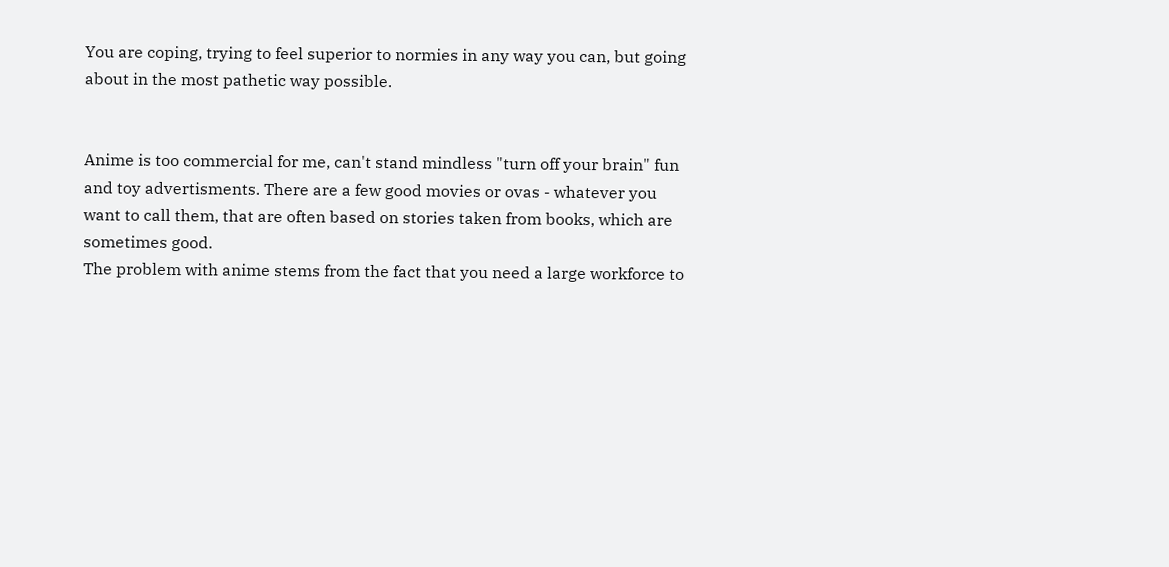You are coping, trying to feel superior to normies in any way you can, but going about in the most pathetic way possible.


Anime is too commercial for me, can't stand mindless "turn off your brain" fun and toy advertisments. There are a few good movies or ovas - whatever you want to call them, that are often based on stories taken from books, which are sometimes good.
The problem with anime stems from the fact that you need a large workforce to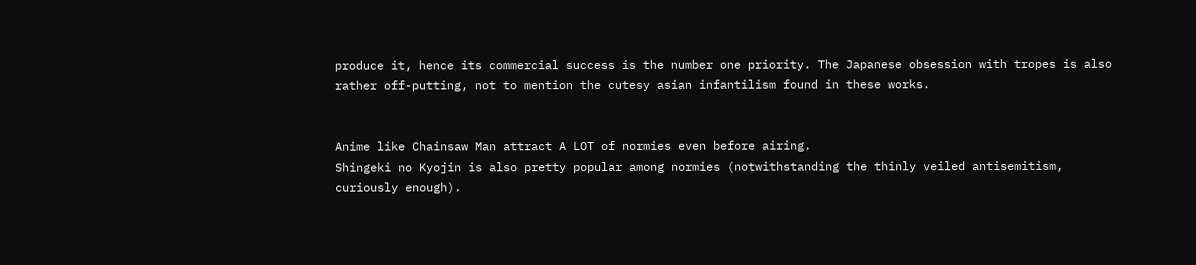produce it, hence its commercial success is the number one priority. The Japanese obsession with tropes is also rather off-putting, not to mention the cutesy asian infantilism found in these works.


Anime like Chainsaw Man attract A LOT of normies even before airing.
Shingeki no Kyojin is also pretty popular among normies (notwithstanding the thinly veiled antisemitism, curiously enough).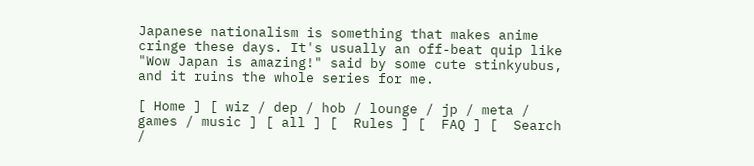Japanese nationalism is something that makes anime cringe these days. It's usually an off-beat quip like "Wow Japan is amazing!" said by some cute stinkyubus, and it ruins the whole series for me.

[ Home ] [ wiz / dep / hob / lounge / jp / meta / games / music ] [ all ] [  Rules ] [  FAQ ] [  Search /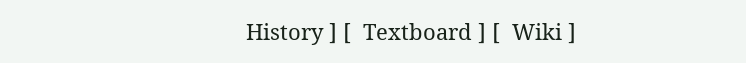History ] [  Textboard ] [  Wiki ]